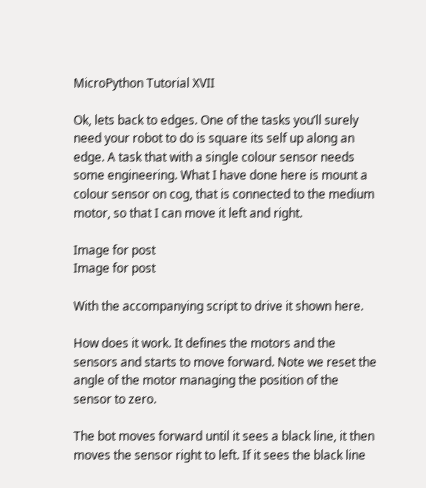MicroPython Tutorial XVII

Ok, lets back to edges. One of the tasks you’ll surely need your robot to do is square its self up along an edge. A task that with a single colour sensor needs some engineering. What I have done here is mount a colour sensor on cog, that is connected to the medium motor, so that I can move it left and right.

Image for post
Image for post

With the accompanying script to drive it shown here.

How does it work. It defines the motors and the sensors and starts to move forward. Note we reset the angle of the motor managing the position of the sensor to zero.

The bot moves forward until it sees a black line, it then moves the sensor right to left. If it sees the black line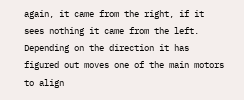again, it came from the right, if it sees nothing it came from the left. Depending on the direction it has figured out moves one of the main motors to align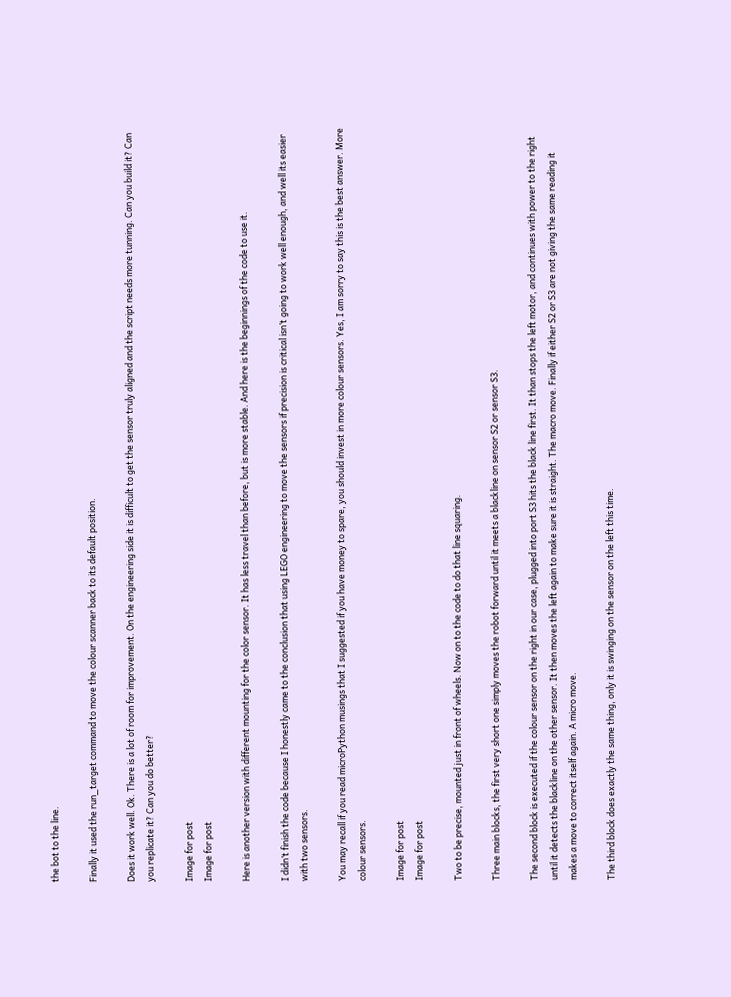the bot to the line.

Finally it used the run_target command to move the colour scanner back to its default position.

Does it work well. Ok. There is a lot of room for improvement. On the engineering side it is difficult to get the sensor truly aligned and the script needs more tunning. Can you build it? Can you replicate it? Can you do better?

Image for post
Image for post

Here is another version with different mounting for the color sensor. It has less travel than before, but is more stable. And here is the beginnings of the code to use it.

I didn’t finish the code because I honestly came to the conclusion that using LEGO engineering to move the sensors if precision is critical isn’t going to work well enough, and well its easier with two sensors.

You may recall if you read microPython musings that I suggested if you have money to spare, you should invest in more colour sensors. Yes, I am sorry to say this is the best answer. More colour sensors.

Image for post
Image for post

Two to be precise, mounted just in front of wheels. Now on to the code to do that line squaring.

Three main blocks, the first very short one simply moves the robot forward until it meets a blackline on sensor S2 or sensor S3.

The second block is executed if the colour sensor on the right in our case, plugged into port S3 hits the black line first. It than stops the left motor, and continues with power to the right until it detects the blackline on the other sensor. It then moves the left again to make sure it is straight. The macro move. Finally if either S2 or S3 are not giving the same reading it makes a move to correct itself again. A micro move.

The third block does exactly the same thing, only it is swinging on the sensor on the left this time.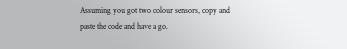Assuming you got two colour sensors, copy and paste the code and have a go.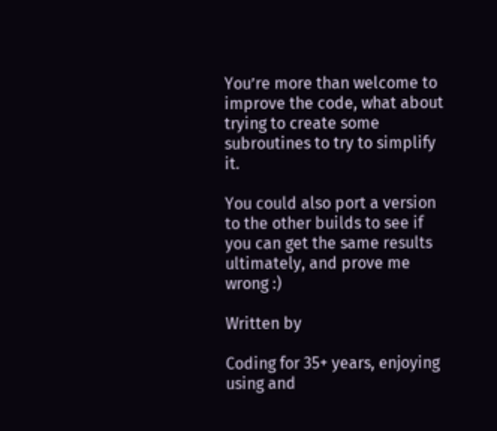You’re more than welcome to improve the code, what about trying to create some subroutines to try to simplify it.

You could also port a version to the other builds to see if you can get the same results ultimately, and prove me wrong :)

Written by

Coding for 35+ years, enjoying using and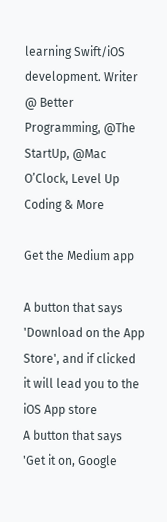learning Swift/iOS development. Writer @ Better Programming, @The StartUp, @Mac O’Clock, Level Up Coding & More

Get the Medium app

A button that says 'Download on the App Store', and if clicked it will lead you to the iOS App store
A button that says 'Get it on, Google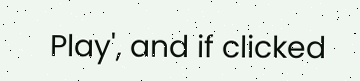Play', and if clicked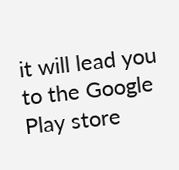it will lead you to the Google Play store